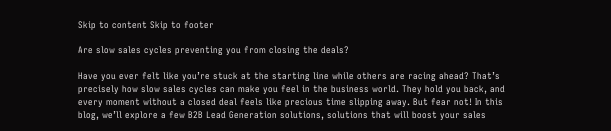Skip to content Skip to footer

Are slow sales cycles preventing you from closing the deals?

Have you ever felt like you’re stuck at the starting line while others are racing ahead? That’s precisely how slow sales cycles can make you feel in the business world. They hold you back, and every moment without a closed deal feels like precious time slipping away. But fear not! In this blog, we’ll explore a few B2B Lead Generation solutions, solutions that will boost your sales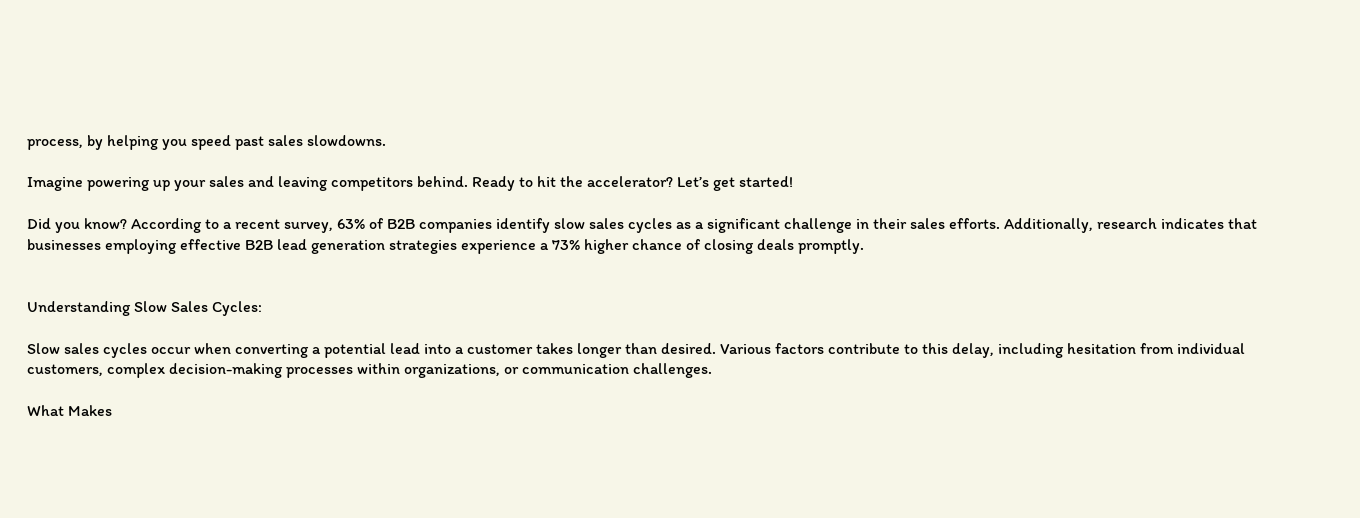process, by helping you speed past sales slowdowns.

Imagine powering up your sales and leaving competitors behind. Ready to hit the accelerator? Let’s get started!

Did you know? According to a recent survey, 63% of B2B companies identify slow sales cycles as a significant challenge in their sales efforts. Additionally, research indicates that businesses employing effective B2B lead generation strategies experience a 73% higher chance of closing deals promptly.


Understanding Slow Sales Cycles:

Slow sales cycles occur when converting a potential lead into a customer takes longer than desired. Various factors contribute to this delay, including hesitation from individual customers, complex decision-making processes within organizations, or communication challenges.

What Makes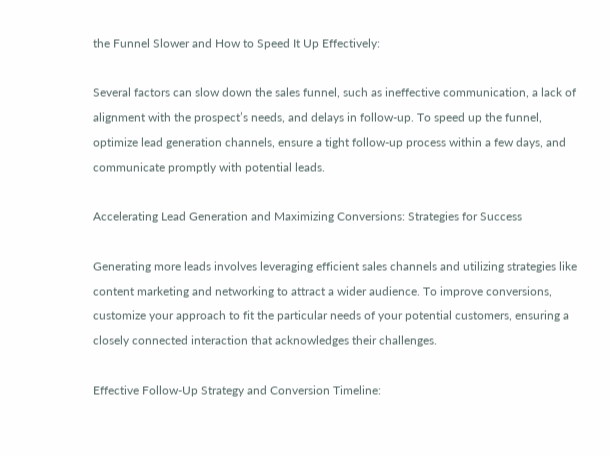the Funnel Slower and How to Speed It Up Effectively:

Several factors can slow down the sales funnel, such as ineffective communication, a lack of alignment with the prospect’s needs, and delays in follow-up. To speed up the funnel, optimize lead generation channels, ensure a tight follow-up process within a few days, and communicate promptly with potential leads.

Accelerating Lead Generation and Maximizing Conversions: Strategies for Success

Generating more leads involves leveraging efficient sales channels and utilizing strategies like content marketing and networking to attract a wider audience. To improve conversions, customize your approach to fit the particular needs of your potential customers, ensuring a closely connected interaction that acknowledges their challenges.

Effective Follow-Up Strategy and Conversion Timeline: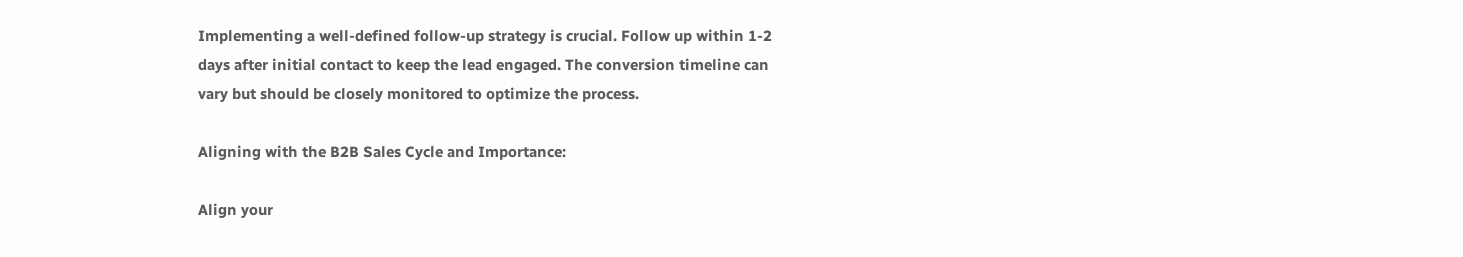Implementing a well-defined follow-up strategy is crucial. Follow up within 1-2 days after initial contact to keep the lead engaged. The conversion timeline can vary but should be closely monitored to optimize the process.

Aligning with the B2B Sales Cycle and Importance:

Align your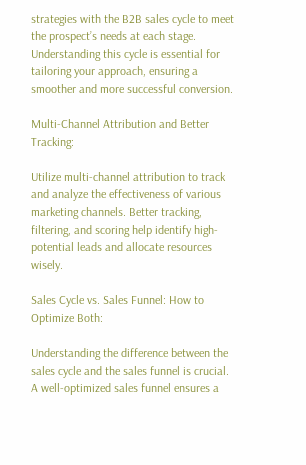strategies with the B2B sales cycle to meet the prospect’s needs at each stage. Understanding this cycle is essential for tailoring your approach, ensuring a smoother and more successful conversion.

Multi-Channel Attribution and Better Tracking:

Utilize multi-channel attribution to track and analyze the effectiveness of various marketing channels. Better tracking, filtering, and scoring help identify high-potential leads and allocate resources wisely.

Sales Cycle vs. Sales Funnel: How to Optimize Both:

Understanding the difference between the sales cycle and the sales funnel is crucial. A well-optimized sales funnel ensures a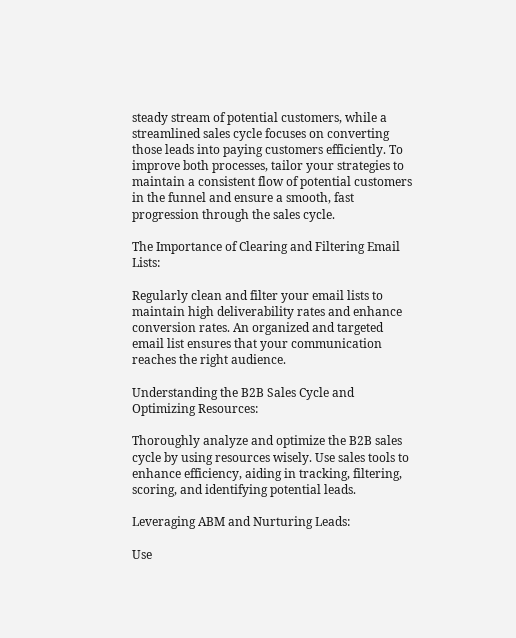steady stream of potential customers, while a streamlined sales cycle focuses on converting those leads into paying customers efficiently. To improve both processes, tailor your strategies to maintain a consistent flow of potential customers in the funnel and ensure a smooth, fast progression through the sales cycle.

The Importance of Clearing and Filtering Email Lists:

Regularly clean and filter your email lists to maintain high deliverability rates and enhance conversion rates. An organized and targeted email list ensures that your communication reaches the right audience.

Understanding the B2B Sales Cycle and Optimizing Resources:

Thoroughly analyze and optimize the B2B sales cycle by using resources wisely. Use sales tools to enhance efficiency, aiding in tracking, filtering, scoring, and identifying potential leads.

Leveraging ABM and Nurturing Leads:

Use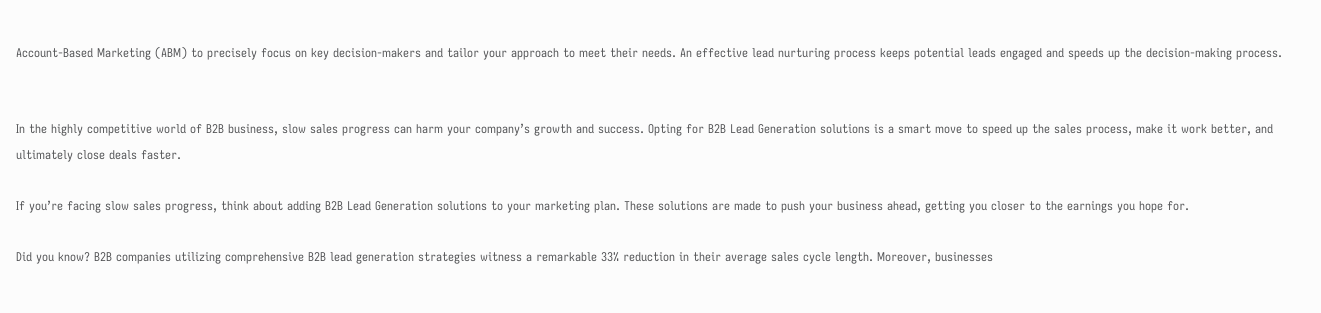Account-Based Marketing (ABM) to precisely focus on key decision-makers and tailor your approach to meet their needs. An effective lead nurturing process keeps potential leads engaged and speeds up the decision-making process.


In the highly competitive world of B2B business, slow sales progress can harm your company’s growth and success. Opting for B2B Lead Generation solutions is a smart move to speed up the sales process, make it work better, and ultimately close deals faster.

If you’re facing slow sales progress, think about adding B2B Lead Generation solutions to your marketing plan. These solutions are made to push your business ahead, getting you closer to the earnings you hope for.

Did you know? B2B companies utilizing comprehensive B2B lead generation strategies witness a remarkable 33% reduction in their average sales cycle length. Moreover, businesses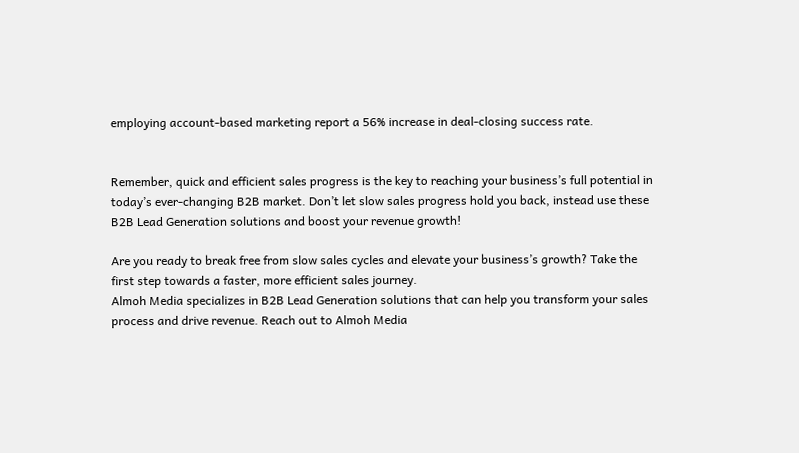employing account-based marketing report a 56% increase in deal-closing success rate.


Remember, quick and efficient sales progress is the key to reaching your business’s full potential in today’s ever-changing B2B market. Don’t let slow sales progress hold you back, instead use these B2B Lead Generation solutions and boost your revenue growth!

Are you ready to break free from slow sales cycles and elevate your business’s growth? Take the first step towards a faster, more efficient sales journey.
Almoh Media specializes in B2B Lead Generation solutions that can help you transform your sales process and drive revenue. Reach out to Almoh Media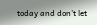today and don’t let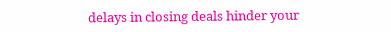delays in closing deals hinder your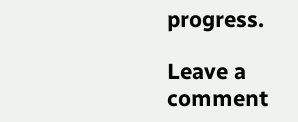progress.

Leave a comment